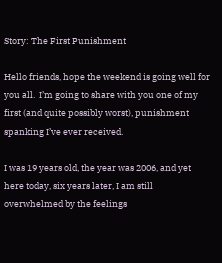Story: The First Punishment

Hello friends, hope the weekend is going well for you all.  I’m going to share with you one of my first (and quite possibly worst), punishment spanking I’ve ever received.

I was 19 years old, the year was 2006, and yet here today, six years later, I am still overwhelmed by the feelings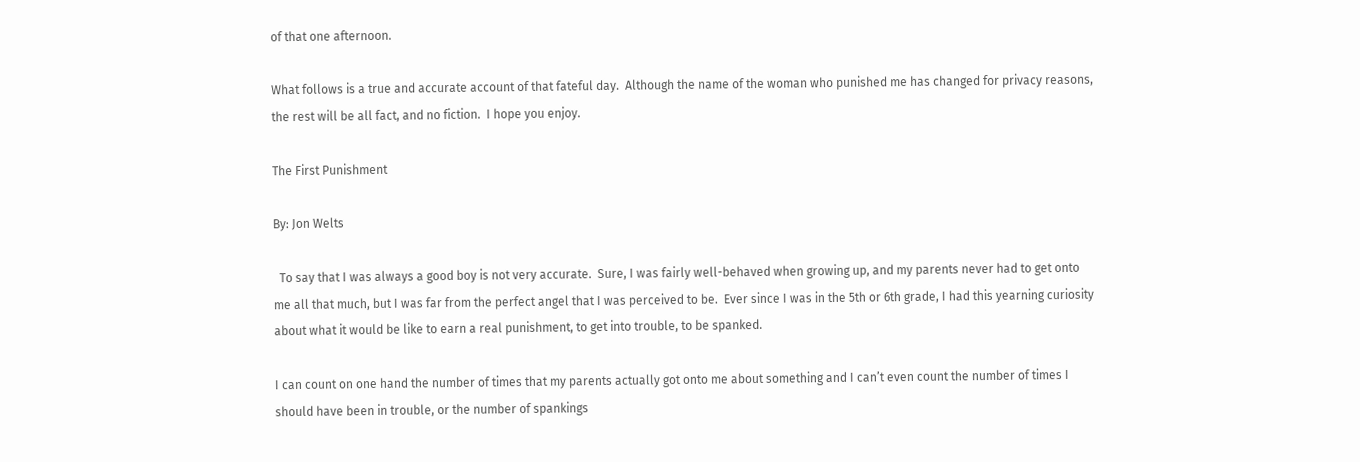of that one afternoon.

What follows is a true and accurate account of that fateful day.  Although the name of the woman who punished me has changed for privacy reasons, the rest will be all fact, and no fiction.  I hope you enjoy.

The First Punishment

By: Jon Welts

  To say that I was always a good boy is not very accurate.  Sure, I was fairly well-behaved when growing up, and my parents never had to get onto me all that much, but I was far from the perfect angel that I was perceived to be.  Ever since I was in the 5th or 6th grade, I had this yearning curiosity about what it would be like to earn a real punishment, to get into trouble, to be spanked.

I can count on one hand the number of times that my parents actually got onto me about something and I can’t even count the number of times I should have been in trouble, or the number of spankings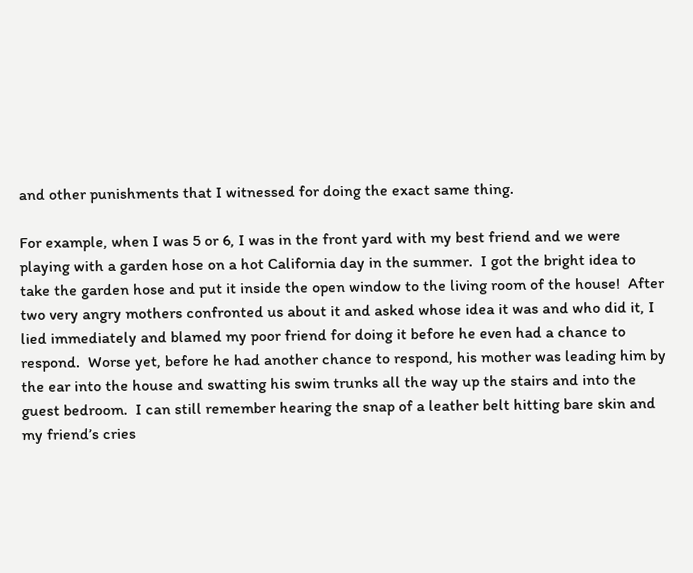and other punishments that I witnessed for doing the exact same thing.

For example, when I was 5 or 6, I was in the front yard with my best friend and we were playing with a garden hose on a hot California day in the summer.  I got the bright idea to take the garden hose and put it inside the open window to the living room of the house!  After two very angry mothers confronted us about it and asked whose idea it was and who did it, I lied immediately and blamed my poor friend for doing it before he even had a chance to respond.  Worse yet, before he had another chance to respond, his mother was leading him by the ear into the house and swatting his swim trunks all the way up the stairs and into the guest bedroom.  I can still remember hearing the snap of a leather belt hitting bare skin and my friend’s cries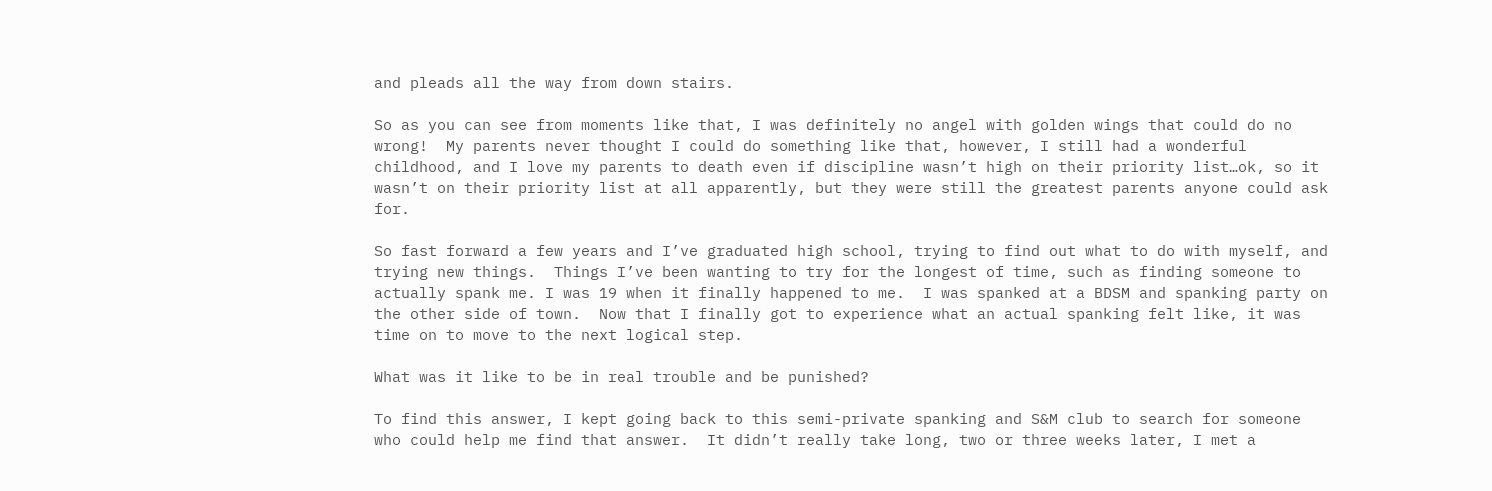and pleads all the way from down stairs.

So as you can see from moments like that, I was definitely no angel with golden wings that could do no wrong!  My parents never thought I could do something like that, however, I still had a wonderful childhood, and I love my parents to death even if discipline wasn’t high on their priority list…ok, so it wasn’t on their priority list at all apparently, but they were still the greatest parents anyone could ask for.

So fast forward a few years and I’ve graduated high school, trying to find out what to do with myself, and trying new things.  Things I’ve been wanting to try for the longest of time, such as finding someone to actually spank me. I was 19 when it finally happened to me.  I was spanked at a BDSM and spanking party on the other side of town.  Now that I finally got to experience what an actual spanking felt like, it was time on to move to the next logical step.

What was it like to be in real trouble and be punished?

To find this answer, I kept going back to this semi-private spanking and S&M club to search for someone who could help me find that answer.  It didn’t really take long, two or three weeks later, I met a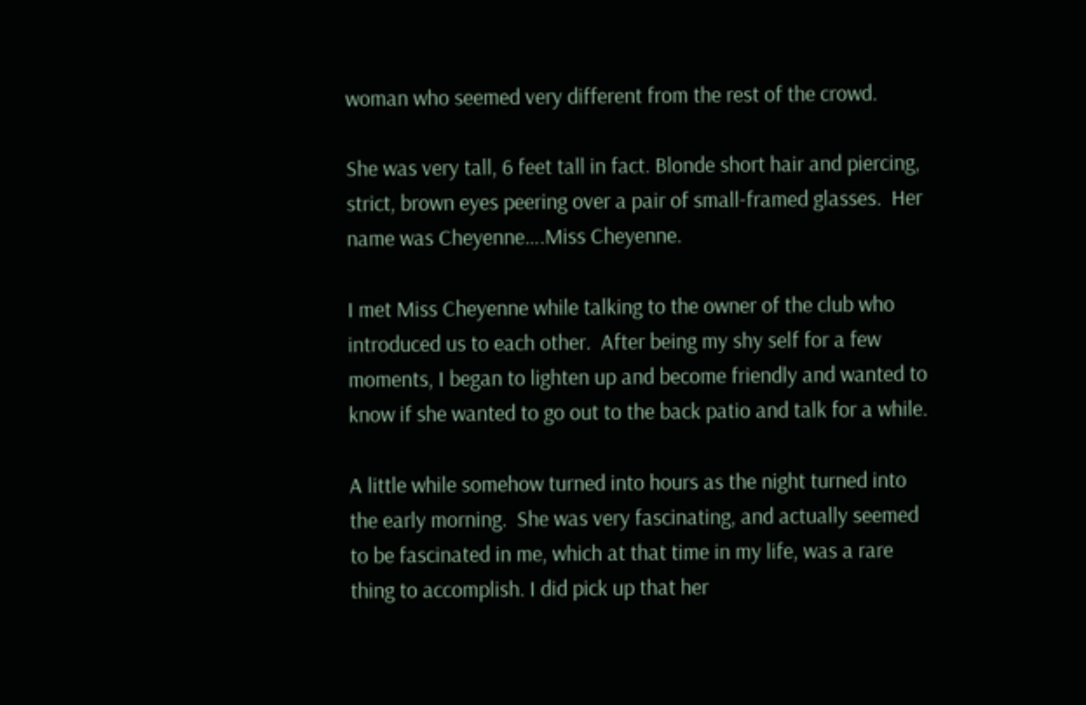woman who seemed very different from the rest of the crowd.

She was very tall, 6 feet tall in fact. Blonde short hair and piercing, strict, brown eyes peering over a pair of small-framed glasses.  Her name was Cheyenne….Miss Cheyenne.

I met Miss Cheyenne while talking to the owner of the club who introduced us to each other.  After being my shy self for a few moments, I began to lighten up and become friendly and wanted to know if she wanted to go out to the back patio and talk for a while.

A little while somehow turned into hours as the night turned into the early morning.  She was very fascinating, and actually seemed to be fascinated in me, which at that time in my life, was a rare thing to accomplish. I did pick up that her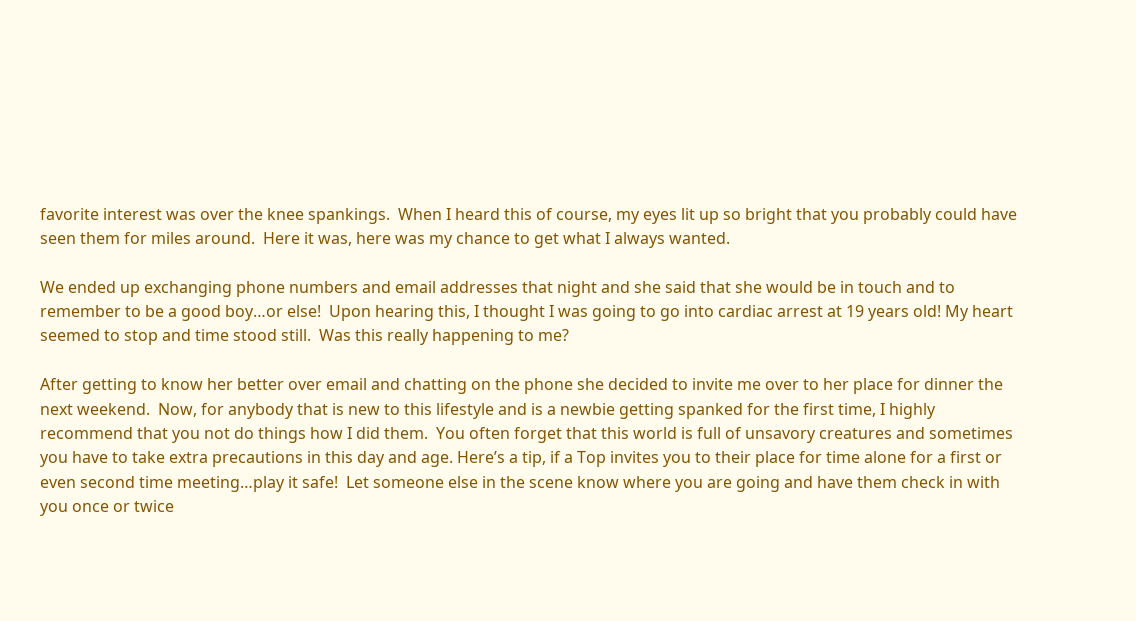favorite interest was over the knee spankings.  When I heard this of course, my eyes lit up so bright that you probably could have seen them for miles around.  Here it was, here was my chance to get what I always wanted.

We ended up exchanging phone numbers and email addresses that night and she said that she would be in touch and to remember to be a good boy…or else!  Upon hearing this, I thought I was going to go into cardiac arrest at 19 years old! My heart seemed to stop and time stood still.  Was this really happening to me?

After getting to know her better over email and chatting on the phone she decided to invite me over to her place for dinner the next weekend.  Now, for anybody that is new to this lifestyle and is a newbie getting spanked for the first time, I highly recommend that you not do things how I did them.  You often forget that this world is full of unsavory creatures and sometimes you have to take extra precautions in this day and age. Here’s a tip, if a Top invites you to their place for time alone for a first or even second time meeting…play it safe!  Let someone else in the scene know where you are going and have them check in with you once or twice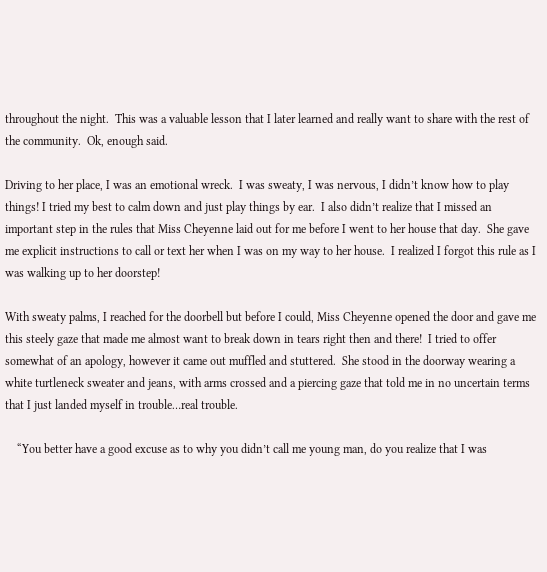throughout the night.  This was a valuable lesson that I later learned and really want to share with the rest of the community.  Ok, enough said.

Driving to her place, I was an emotional wreck.  I was sweaty, I was nervous, I didn’t know how to play things! I tried my best to calm down and just play things by ear.  I also didn’t realize that I missed an important step in the rules that Miss Cheyenne laid out for me before I went to her house that day.  She gave me explicit instructions to call or text her when I was on my way to her house.  I realized I forgot this rule as I was walking up to her doorstep!

With sweaty palms, I reached for the doorbell but before I could, Miss Cheyenne opened the door and gave me this steely gaze that made me almost want to break down in tears right then and there!  I tried to offer somewhat of an apology, however it came out muffled and stuttered.  She stood in the doorway wearing a white turtleneck sweater and jeans, with arms crossed and a piercing gaze that told me in no uncertain terms that I just landed myself in trouble…real trouble.

    “You better have a good excuse as to why you didn’t call me young man, do you realize that I was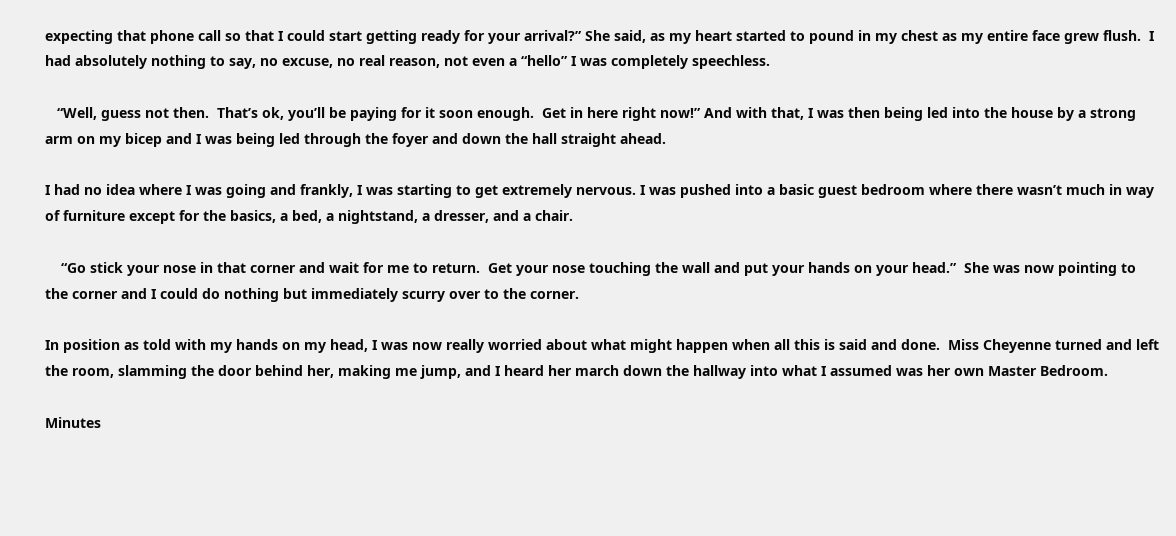expecting that phone call so that I could start getting ready for your arrival?” She said, as my heart started to pound in my chest as my entire face grew flush.  I had absolutely nothing to say, no excuse, no real reason, not even a “hello” I was completely speechless.

   “Well, guess not then.  That’s ok, you’ll be paying for it soon enough.  Get in here right now!” And with that, I was then being led into the house by a strong arm on my bicep and I was being led through the foyer and down the hall straight ahead.

I had no idea where I was going and frankly, I was starting to get extremely nervous. I was pushed into a basic guest bedroom where there wasn’t much in way of furniture except for the basics, a bed, a nightstand, a dresser, and a chair.

    “Go stick your nose in that corner and wait for me to return.  Get your nose touching the wall and put your hands on your head.”  She was now pointing to the corner and I could do nothing but immediately scurry over to the corner.

In position as told with my hands on my head, I was now really worried about what might happen when all this is said and done.  Miss Cheyenne turned and left the room, slamming the door behind her, making me jump, and I heard her march down the hallway into what I assumed was her own Master Bedroom.

Minutes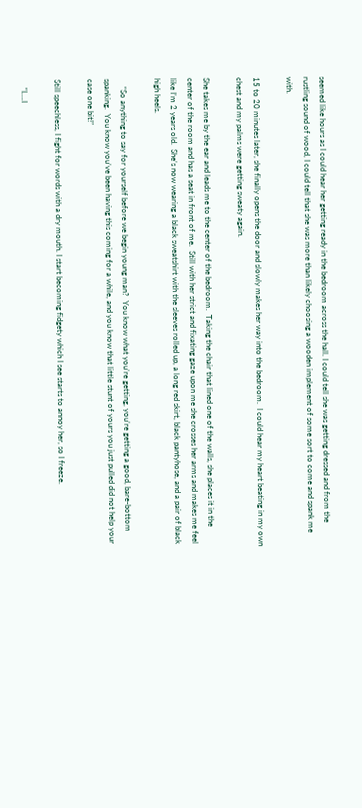seemed like hours as I could hear her getting ready in the bedroom across the hall. I could tell she was getting dressed and from the rustling sound of wood, I could tell that she was more than likely choosing a wooden implement of some sort to come and spank me with.

15 to 20 minutes later, she finally opens the door and slowly makes her way into the bedroom.  I could hear my heart beating in my own chest and my palms were getting sweaty again.

She takes me by the ear and leads me to the center of the bedroom.  Taking the chair that lined one of the walls, she places it in the center of the room and has a seat in front of me.  Still with her strict and fixating gaze upon me she crosses her arms and makes me feel like I’m 2 years old.  She’s now wearing a black sweatshirt with the sleeves rolled up, a long red skirt, black pantyhose, and a pair of black high heels.

    “So anything to say for yourself before we begin young man?  You know what you’re getting, you’re getting a good, bare-bottom spanking.  You know you’ve been having this coming for a while, and you know that little stunt of yours you just pulled did not help your case one bit!”

Still speechless, I fight for words with a dry mouth. I start becoming fidgety which I see starts to annoy her, so I freeze.

    “I….I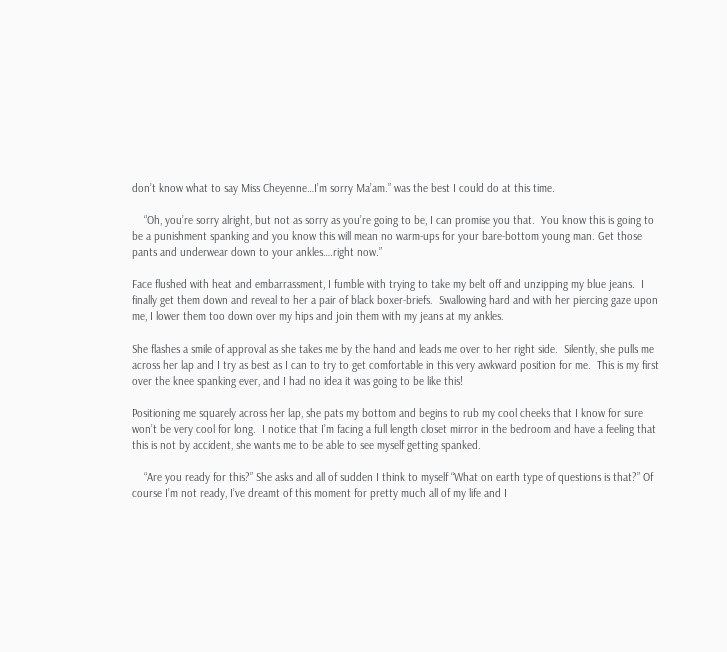don’t know what to say Miss Cheyenne…I’m sorry Ma’am.” was the best I could do at this time.

    “Oh, you’re sorry alright, but not as sorry as you’re going to be, I can promise you that.  You know this is going to be a punishment spanking and you know this will mean no warm-ups for your bare-bottom young man. Get those pants and underwear down to your ankles….right now.”

Face flushed with heat and embarrassment, I fumble with trying to take my belt off and unzipping my blue jeans.  I finally get them down and reveal to her a pair of black boxer-briefs.  Swallowing hard and with her piercing gaze upon me, I lower them too down over my hips and join them with my jeans at my ankles.

She flashes a smile of approval as she takes me by the hand and leads me over to her right side.  Silently, she pulls me across her lap and I try as best as I can to try to get comfortable in this very awkward position for me.  This is my first over the knee spanking ever, and I had no idea it was going to be like this!

Positioning me squarely across her lap, she pats my bottom and begins to rub my cool cheeks that I know for sure won’t be very cool for long.  I notice that I’m facing a full length closet mirror in the bedroom and have a feeling that this is not by accident, she wants me to be able to see myself getting spanked.

    “Are you ready for this?” She asks and all of sudden I think to myself “What on earth type of questions is that?” Of course I’m not ready, I’ve dreamt of this moment for pretty much all of my life and I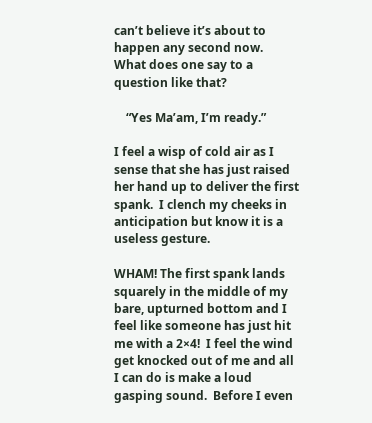can’t believe it’s about to happen any second now.  What does one say to a question like that?

    “Yes Ma’am, I’m ready.”

I feel a wisp of cold air as I sense that she has just raised her hand up to deliver the first spank.  I clench my cheeks in anticipation but know it is a useless gesture.

WHAM! The first spank lands squarely in the middle of my bare, upturned bottom and I feel like someone has just hit me with a 2×4!  I feel the wind get knocked out of me and all I can do is make a loud gasping sound.  Before I even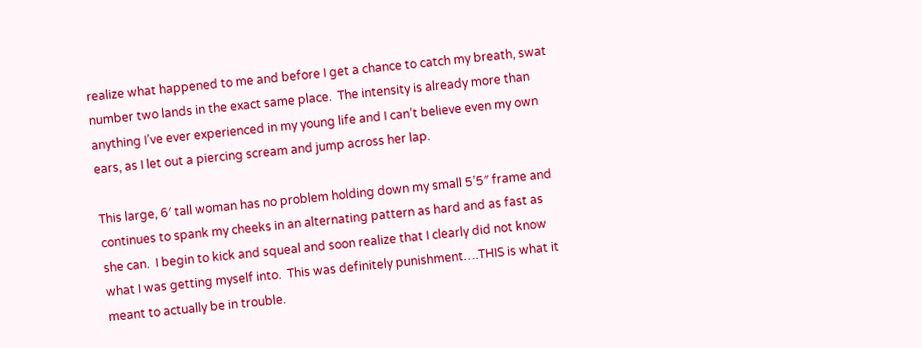realize what happened to me and before I get a chance to catch my breath, swat number two lands in the exact same place.  The intensity is already more than anything I’ve ever experienced in my young life and I can’t believe even my own ears, as I let out a piercing scream and jump across her lap.

This large, 6′ tall woman has no problem holding down my small 5’5″ frame and continues to spank my cheeks in an alternating pattern as hard and as fast as she can.  I begin to kick and squeal and soon realize that I clearly did not know what I was getting myself into.  This was definitely punishment….THIS is what it meant to actually be in trouble.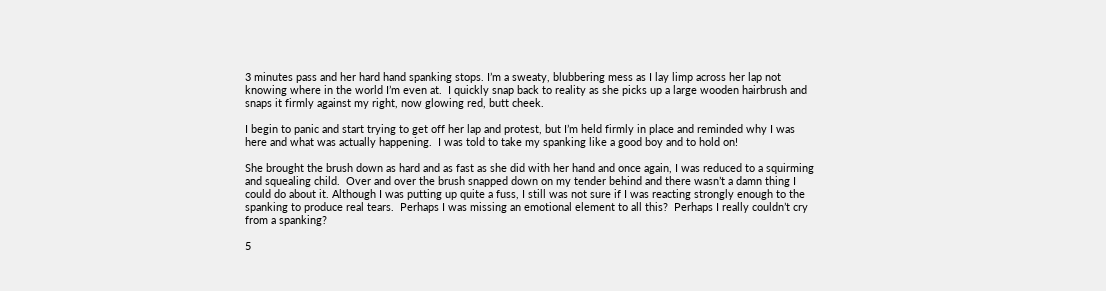3 minutes pass and her hard hand spanking stops. I’m a sweaty, blubbering mess as I lay limp across her lap not knowing where in the world I’m even at.  I quickly snap back to reality as she picks up a large wooden hairbrush and snaps it firmly against my right, now glowing red, butt cheek.

I begin to panic and start trying to get off her lap and protest, but I’m held firmly in place and reminded why I was here and what was actually happening.  I was told to take my spanking like a good boy and to hold on!

She brought the brush down as hard and as fast as she did with her hand and once again, I was reduced to a squirming and squealing child.  Over and over the brush snapped down on my tender behind and there wasn’t a damn thing I could do about it. Although I was putting up quite a fuss, I still was not sure if I was reacting strongly enough to the spanking to produce real tears.  Perhaps I was missing an emotional element to all this?  Perhaps I really couldn’t cry from a spanking?

5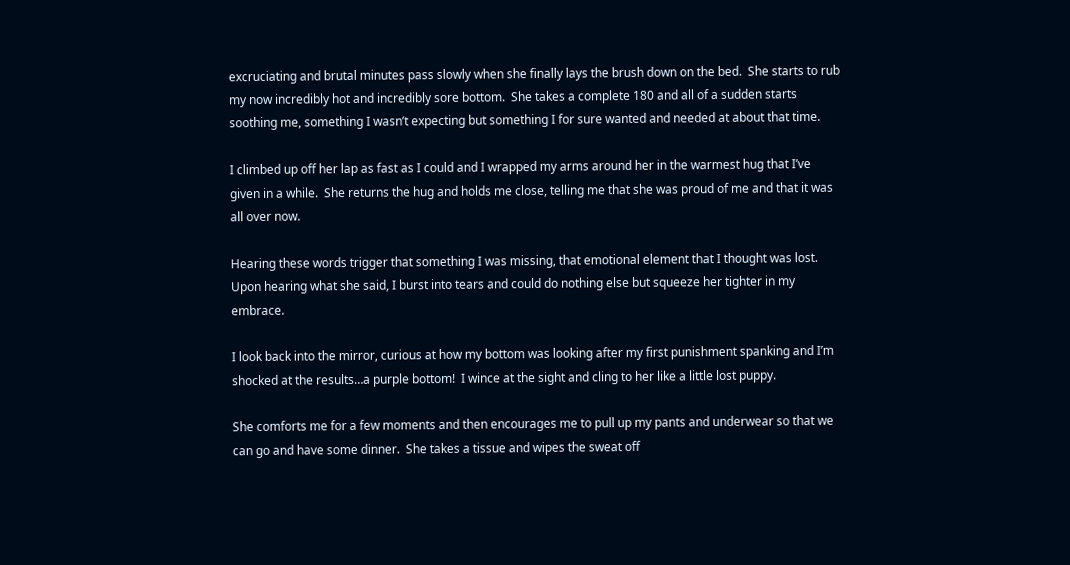excruciating and brutal minutes pass slowly when she finally lays the brush down on the bed.  She starts to rub my now incredibly hot and incredibly sore bottom.  She takes a complete 180 and all of a sudden starts soothing me, something I wasn’t expecting but something I for sure wanted and needed at about that time.

I climbed up off her lap as fast as I could and I wrapped my arms around her in the warmest hug that I’ve given in a while.  She returns the hug and holds me close, telling me that she was proud of me and that it was all over now.

Hearing these words trigger that something I was missing, that emotional element that I thought was lost.  Upon hearing what she said, I burst into tears and could do nothing else but squeeze her tighter in my embrace.

I look back into the mirror, curious at how my bottom was looking after my first punishment spanking and I’m shocked at the results…a purple bottom!  I wince at the sight and cling to her like a little lost puppy.

She comforts me for a few moments and then encourages me to pull up my pants and underwear so that we can go and have some dinner.  She takes a tissue and wipes the sweat off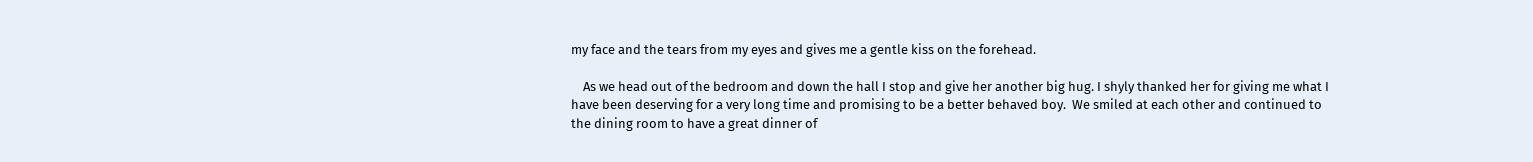my face and the tears from my eyes and gives me a gentle kiss on the forehead.

    As we head out of the bedroom and down the hall I stop and give her another big hug. I shyly thanked her for giving me what I have been deserving for a very long time and promising to be a better behaved boy.  We smiled at each other and continued to the dining room to have a great dinner of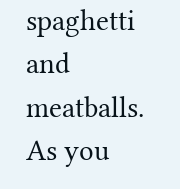spaghetti and meatballs.  As you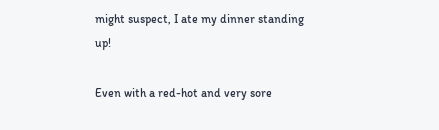might suspect, I ate my dinner standing up!

Even with a red-hot and very sore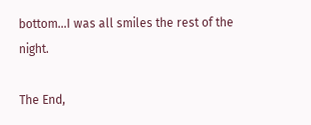bottom…I was all smiles the rest of the night.

The End,